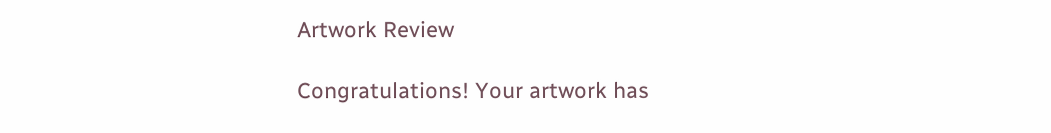Artwork Review

Congratulations! Your artwork has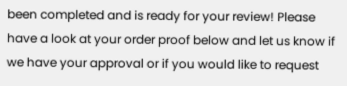been completed and is ready for your review! Please have a look at your order proof below and let us know if we have your approval or if you would like to request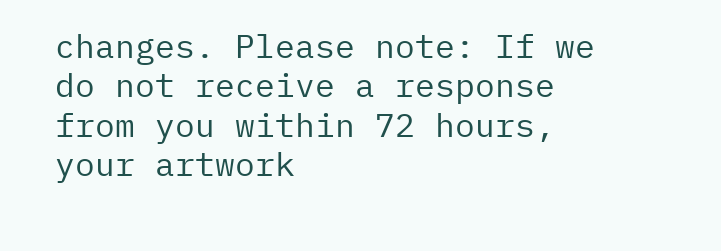changes. Please note: If we do not receive a response from you within 72 hours, your artwork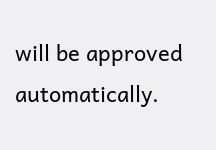will be approved automatically.